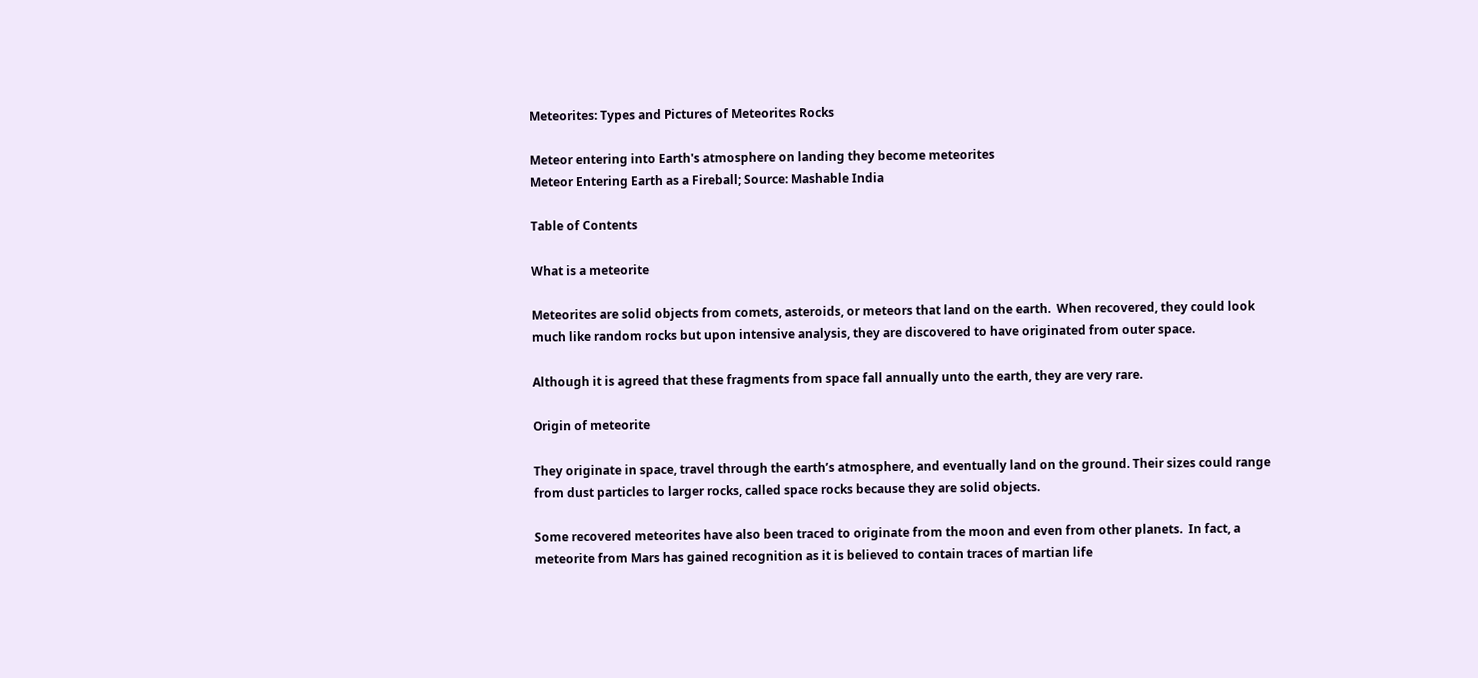Meteorites: Types and Pictures of Meteorites Rocks

Meteor entering into Earth's atmosphere on landing they become meteorites
Meteor Entering Earth as a Fireball; Source: Mashable India

Table of Contents

What is a meteorite

Meteorites are solid objects from comets, asteroids, or meteors that land on the earth.  When recovered, they could look much like random rocks but upon intensive analysis, they are discovered to have originated from outer space.

Although it is agreed that these fragments from space fall annually unto the earth, they are very rare.

Origin of meteorite

They originate in space, travel through the earth’s atmosphere, and eventually land on the ground. Their sizes could range from dust particles to larger rocks, called space rocks because they are solid objects.

Some recovered meteorites have also been traced to originate from the moon and even from other planets.  In fact, a meteorite from Mars has gained recognition as it is believed to contain traces of martian life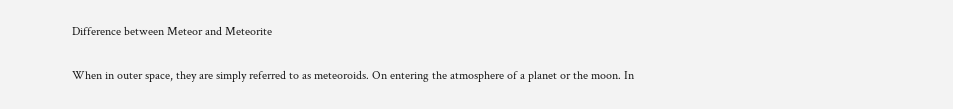Difference between Meteor and Meteorite

When in outer space, they are simply referred to as meteoroids. On entering the atmosphere of a planet or the moon. In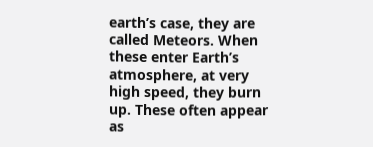earth’s case, they are called Meteors. When these enter Earth’s atmosphere, at very high speed, they burn up. These often appear as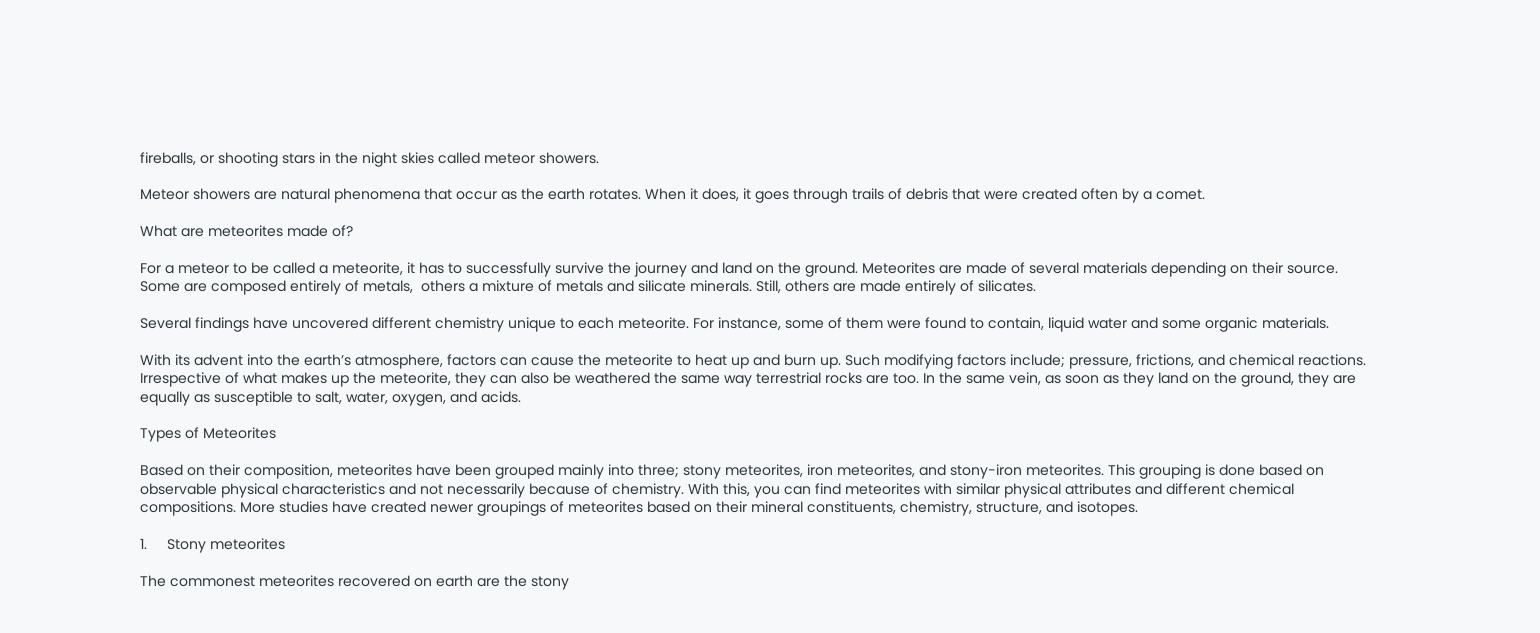fireballs, or shooting stars in the night skies called meteor showers.

Meteor showers are natural phenomena that occur as the earth rotates. When it does, it goes through trails of debris that were created often by a comet.

What are meteorites made of?

For a meteor to be called a meteorite, it has to successfully survive the journey and land on the ground. Meteorites are made of several materials depending on their source. Some are composed entirely of metals,  others a mixture of metals and silicate minerals. Still, others are made entirely of silicates.

Several findings have uncovered different chemistry unique to each meteorite. For instance, some of them were found to contain, liquid water and some organic materials.

With its advent into the earth’s atmosphere, factors can cause the meteorite to heat up and burn up. Such modifying factors include; pressure, frictions, and chemical reactions. Irrespective of what makes up the meteorite, they can also be weathered the same way terrestrial rocks are too. In the same vein, as soon as they land on the ground, they are equally as susceptible to salt, water, oxygen, and acids.

Types of Meteorites

Based on their composition, meteorites have been grouped mainly into three; stony meteorites, iron meteorites, and stony-iron meteorites. This grouping is done based on observable physical characteristics and not necessarily because of chemistry. With this, you can find meteorites with similar physical attributes and different chemical compositions. More studies have created newer groupings of meteorites based on their mineral constituents, chemistry, structure, and isotopes.

1.     Stony meteorites

The commonest meteorites recovered on earth are the stony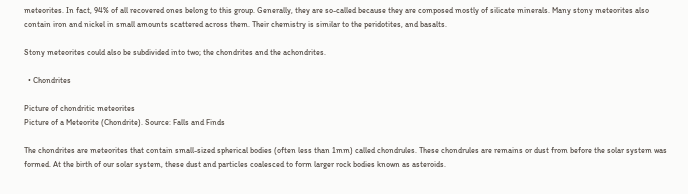meteorites. In fact, 94% of all recovered ones belong to this group. Generally, they are so-called because they are composed mostly of silicate minerals. Many stony meteorites also contain iron and nickel in small amounts scattered across them. Their chemistry is similar to the peridotites, and basalts.

Stony meteorites could also be subdivided into two; the chondrites and the achondrites.

  • Chondrites

Picture of chondritic meteorites
Picture of a Meteorite (Chondrite). Source: Falls and Finds

The chondrites are meteorites that contain small-sized spherical bodies (often less than 1mm) called chondrules. These chondrules are remains or dust from before the solar system was formed. At the birth of our solar system, these dust and particles coalesced to form larger rock bodies known as asteroids.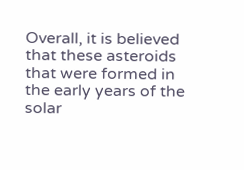Overall, it is believed that these asteroids that were formed in the early years of the solar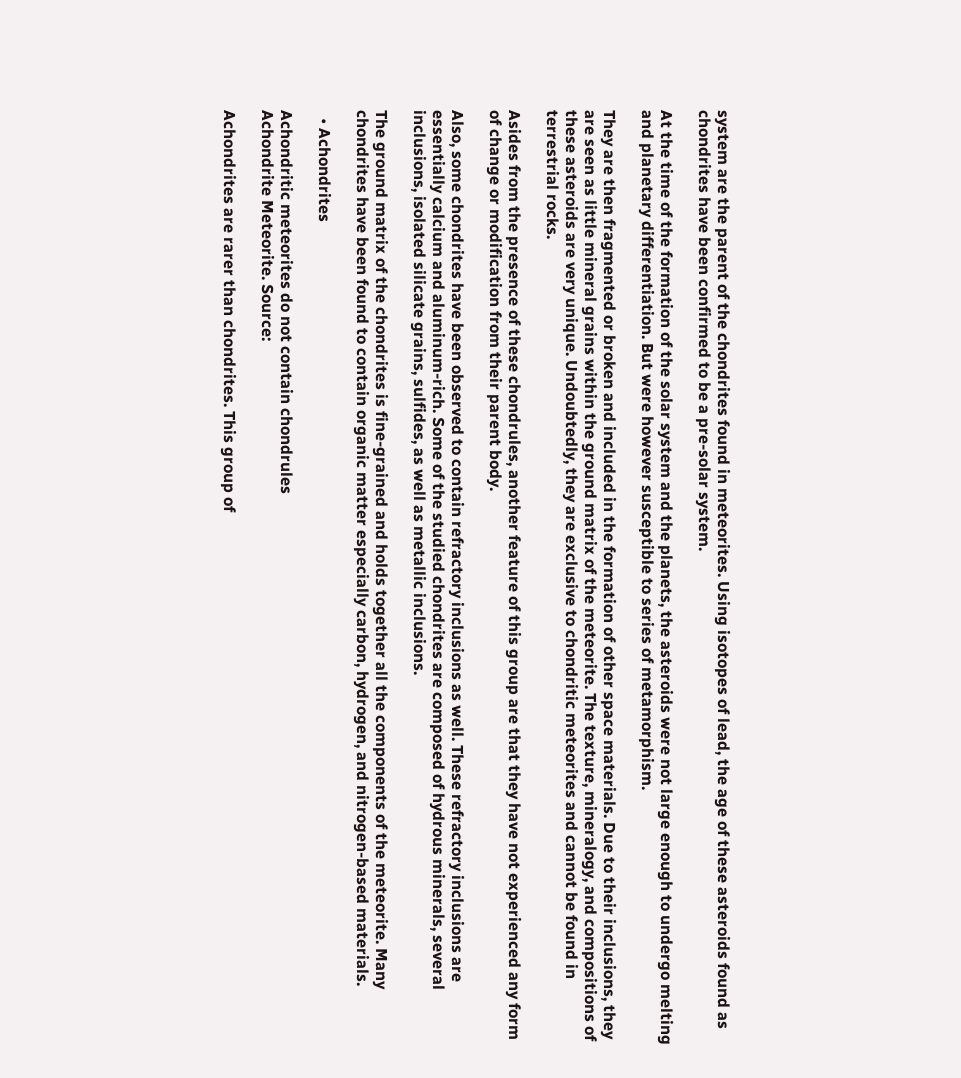system are the parent of the chondrites found in meteorites. Using isotopes of lead, the age of these asteroids found as chondrites have been confirmed to be a pre-solar system.

At the time of the formation of the solar system and the planets, the asteroids were not large enough to undergo melting and planetary differentiation. But were however susceptible to series of metamorphism.

They are then fragmented or broken and included in the formation of other space materials. Due to their inclusions, they are seen as little mineral grains within the ground matrix of the meteorite. The texture, mineralogy, and compositions of these asteroids are very unique. Undoubtedly, they are exclusive to chondritic meteorites and cannot be found in terrestrial rocks.

Asides from the presence of these chondrules, another feature of this group are that they have not experienced any form of change or modification from their parent body.

Also, some chondrites have been observed to contain refractory inclusions as well. These refractory inclusions are essentially calcium and aluminum-rich. Some of the studied chondrites are composed of hydrous minerals, several inclusions, isolated silicate grains, sulfides, as well as metallic inclusions.

The ground matrix of the chondrites is fine-grained and holds together all the components of the meteorite. Many chondrites have been found to contain organic matter especially carbon, hydrogen, and nitrogen-based materials.

  • Achondrites

Achondritic meteorites do not contain chondrules
Achondrite Meteorite. Source:

Achondrites are rarer than chondrites. This group of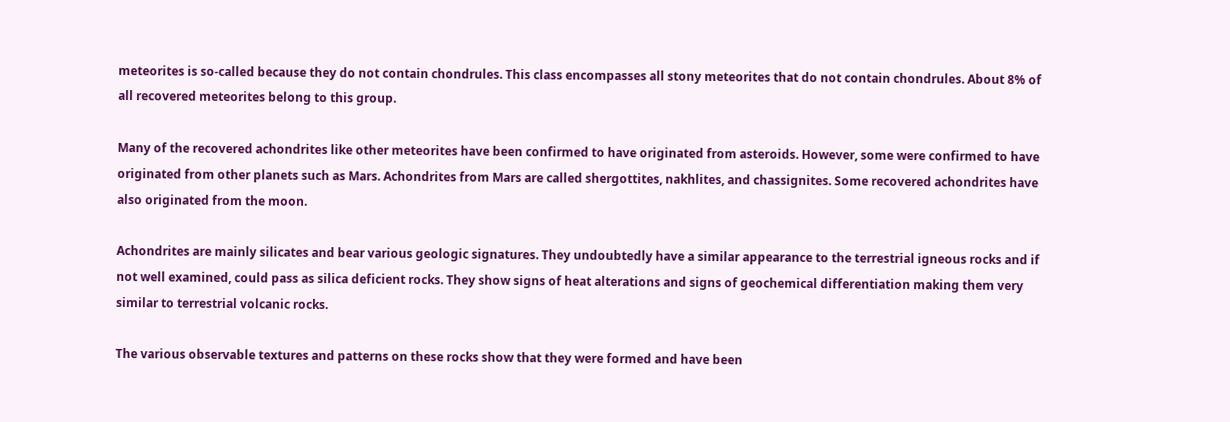meteorites is so-called because they do not contain chondrules. This class encompasses all stony meteorites that do not contain chondrules. About 8% of all recovered meteorites belong to this group.

Many of the recovered achondrites like other meteorites have been confirmed to have originated from asteroids. However, some were confirmed to have originated from other planets such as Mars. Achondrites from Mars are called shergottites, nakhlites, and chassignites. Some recovered achondrites have also originated from the moon.

Achondrites are mainly silicates and bear various geologic signatures. They undoubtedly have a similar appearance to the terrestrial igneous rocks and if not well examined, could pass as silica deficient rocks. They show signs of heat alterations and signs of geochemical differentiation making them very similar to terrestrial volcanic rocks.

The various observable textures and patterns on these rocks show that they were formed and have been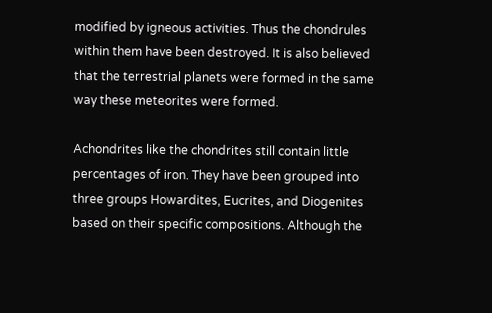modified by igneous activities. Thus the chondrules within them have been destroyed. It is also believed that the terrestrial planets were formed in the same way these meteorites were formed.

Achondrites like the chondrites still contain little percentages of iron. They have been grouped into three groups Howardites, Eucrites, and Diogenites based on their specific compositions. Although the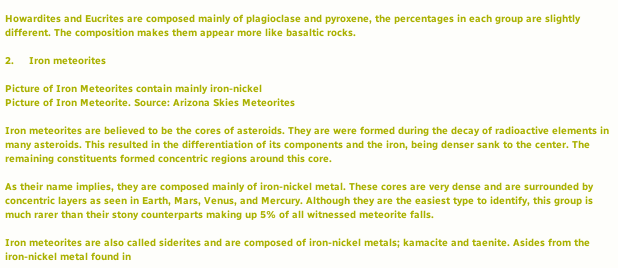Howardites and Eucrites are composed mainly of plagioclase and pyroxene, the percentages in each group are slightly different. The composition makes them appear more like basaltic rocks.

2.     Iron meteorites

Picture of Iron Meteorites contain mainly iron-nickel
Picture of Iron Meteorite. Source: Arizona Skies Meteorites

Iron meteorites are believed to be the cores of asteroids. They are were formed during the decay of radioactive elements in many asteroids. This resulted in the differentiation of its components and the iron, being denser sank to the center. The remaining constituents formed concentric regions around this core.

As their name implies, they are composed mainly of iron-nickel metal. These cores are very dense and are surrounded by concentric layers as seen in Earth, Mars, Venus, and Mercury. Although they are the easiest type to identify, this group is much rarer than their stony counterparts making up 5% of all witnessed meteorite falls.

Iron meteorites are also called siderites and are composed of iron-nickel metals; kamacite and taenite. Asides from the iron-nickel metal found in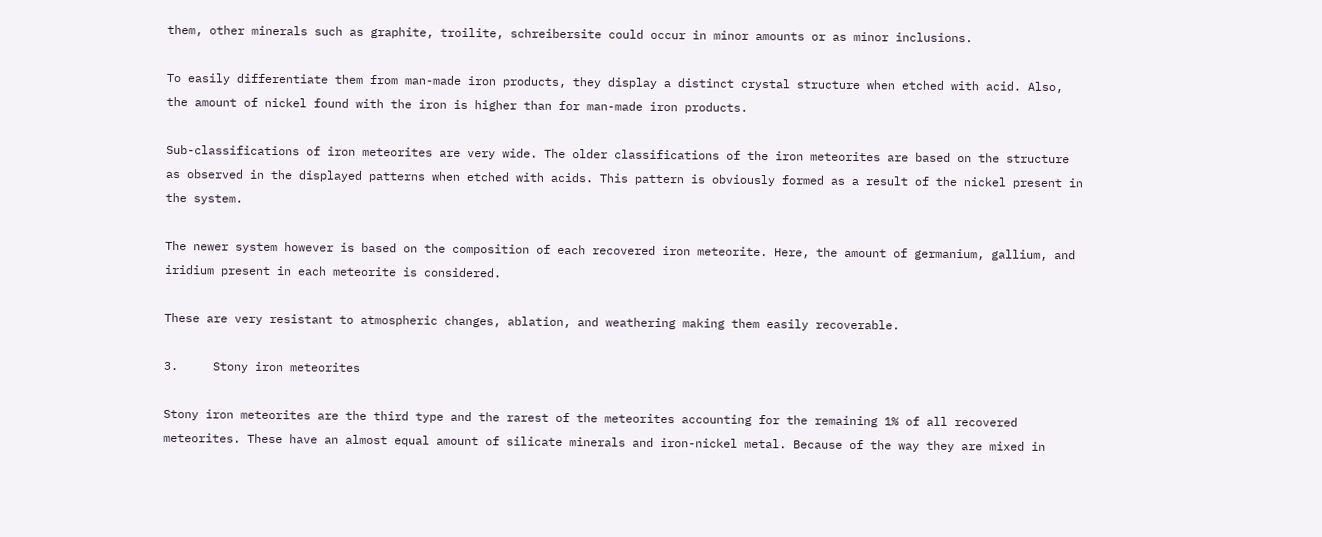them, other minerals such as graphite, troilite, schreibersite could occur in minor amounts or as minor inclusions.

To easily differentiate them from man-made iron products, they display a distinct crystal structure when etched with acid. Also, the amount of nickel found with the iron is higher than for man-made iron products.

Sub-classifications of iron meteorites are very wide. The older classifications of the iron meteorites are based on the structure as observed in the displayed patterns when etched with acids. This pattern is obviously formed as a result of the nickel present in the system.

The newer system however is based on the composition of each recovered iron meteorite. Here, the amount of germanium, gallium, and iridium present in each meteorite is considered.

These are very resistant to atmospheric changes, ablation, and weathering making them easily recoverable.

3.     Stony iron meteorites

Stony iron meteorites are the third type and the rarest of the meteorites accounting for the remaining 1% of all recovered meteorites. These have an almost equal amount of silicate minerals and iron-nickel metal. Because of the way they are mixed in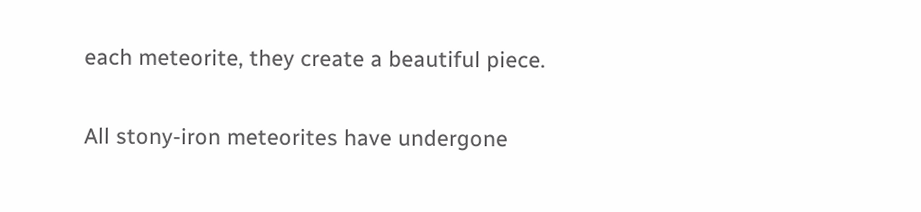each meteorite, they create a beautiful piece.

All stony-iron meteorites have undergone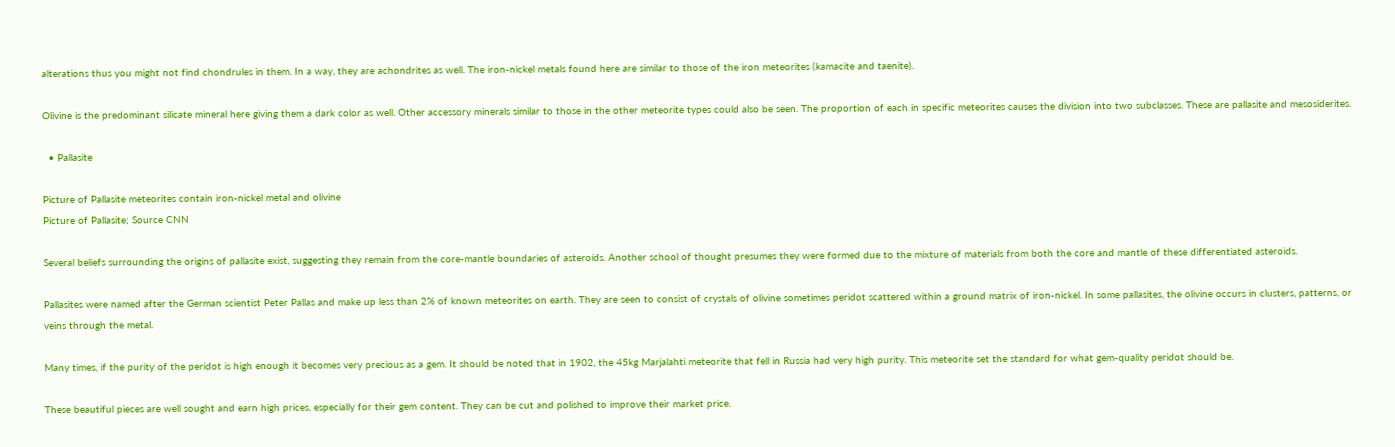alterations thus you might not find chondrules in them. In a way, they are achondrites as well. The iron-nickel metals found here are similar to those of the iron meteorites (kamacite and taenite).

Olivine is the predominant silicate mineral here giving them a dark color as well. Other accessory minerals similar to those in the other meteorite types could also be seen. The proportion of each in specific meteorites causes the division into two subclasses. These are pallasite and mesosiderites.

  • Pallasite

Picture of Pallasite meteorites contain iron-nickel metal and olivine
Picture of Pallasite; Source CNN

Several beliefs surrounding the origins of pallasite exist, suggesting they remain from the core-mantle boundaries of asteroids. Another school of thought presumes they were formed due to the mixture of materials from both the core and mantle of these differentiated asteroids.

Pallasites were named after the German scientist Peter Pallas and make up less than 2% of known meteorites on earth. They are seen to consist of crystals of olivine sometimes peridot scattered within a ground matrix of iron-nickel. In some pallasites, the olivine occurs in clusters, patterns, or veins through the metal.

Many times, if the purity of the peridot is high enough it becomes very precious as a gem. It should be noted that in 1902, the 45kg Marjalahti meteorite that fell in Russia had very high purity. This meteorite set the standard for what gem-quality peridot should be.

These beautiful pieces are well sought and earn high prices, especially for their gem content. They can be cut and polished to improve their market price.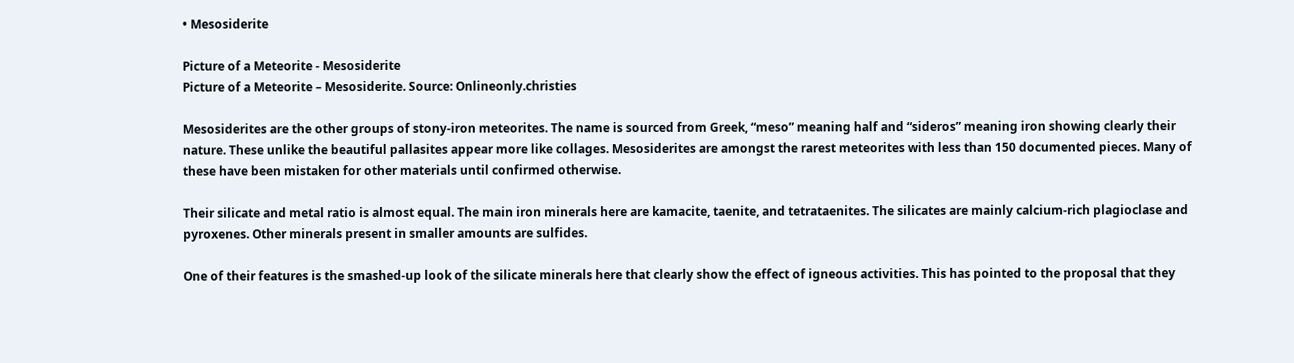• Mesosiderite

Picture of a Meteorite - Mesosiderite
Picture of a Meteorite – Mesosiderite. Source: Onlineonly.christies

Mesosiderites are the other groups of stony-iron meteorites. The name is sourced from Greek, “meso” meaning half and “sideros” meaning iron showing clearly their nature. These unlike the beautiful pallasites appear more like collages. Mesosiderites are amongst the rarest meteorites with less than 150 documented pieces. Many of these have been mistaken for other materials until confirmed otherwise.

Their silicate and metal ratio is almost equal. The main iron minerals here are kamacite, taenite, and tetrataenites. The silicates are mainly calcium-rich plagioclase and pyroxenes. Other minerals present in smaller amounts are sulfides.

One of their features is the smashed-up look of the silicate minerals here that clearly show the effect of igneous activities. This has pointed to the proposal that they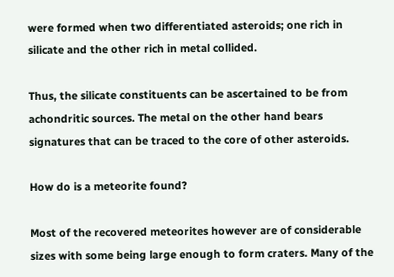were formed when two differentiated asteroids; one rich in silicate and the other rich in metal collided.

Thus, the silicate constituents can be ascertained to be from achondritic sources. The metal on the other hand bears signatures that can be traced to the core of other asteroids.

How do is a meteorite found?

Most of the recovered meteorites however are of considerable sizes with some being large enough to form craters. Many of the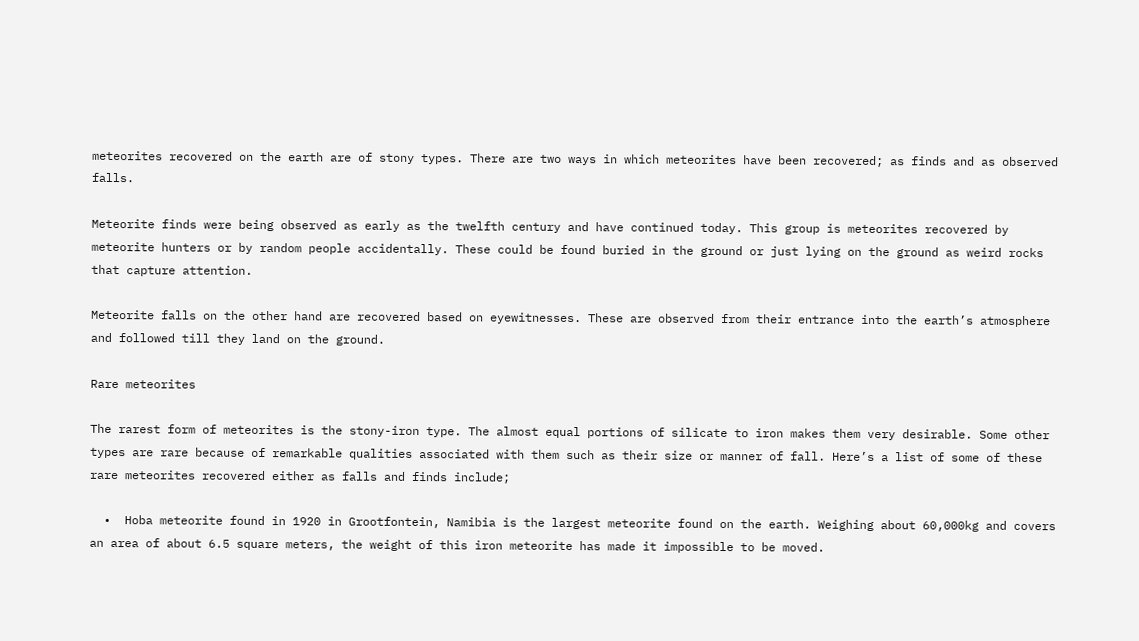meteorites recovered on the earth are of stony types. There are two ways in which meteorites have been recovered; as finds and as observed falls.

Meteorite finds were being observed as early as the twelfth century and have continued today. This group is meteorites recovered by meteorite hunters or by random people accidentally. These could be found buried in the ground or just lying on the ground as weird rocks that capture attention.

Meteorite falls on the other hand are recovered based on eyewitnesses. These are observed from their entrance into the earth’s atmosphere and followed till they land on the ground.

Rare meteorites

The rarest form of meteorites is the stony-iron type. The almost equal portions of silicate to iron makes them very desirable. Some other types are rare because of remarkable qualities associated with them such as their size or manner of fall. Here’s a list of some of these rare meteorites recovered either as falls and finds include;

  •  Hoba meteorite found in 1920 in Grootfontein, Namibia is the largest meteorite found on the earth. Weighing about 60,000kg and covers an area of about 6.5 square meters, the weight of this iron meteorite has made it impossible to be moved.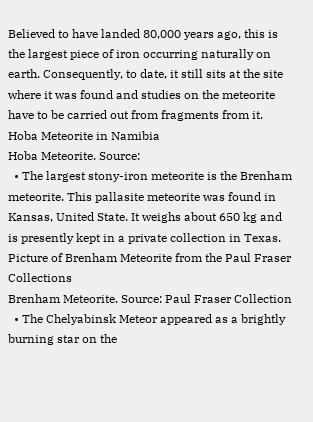Believed to have landed 80,000 years ago, this is the largest piece of iron occurring naturally on earth. Consequently, to date, it still sits at the site where it was found and studies on the meteorite have to be carried out from fragments from it.
Hoba Meteorite in Namibia
Hoba Meteorite. Source:
  • The largest stony-iron meteorite is the Brenham meteorite. This pallasite meteorite was found in Kansas, United State. It weighs about 650 kg and is presently kept in a private collection in Texas.
Picture of Brenham Meteorite from the Paul Fraser Collections
Brenham Meteorite. Source: Paul Fraser Collection
  • The Chelyabinsk Meteor appeared as a brightly burning star on the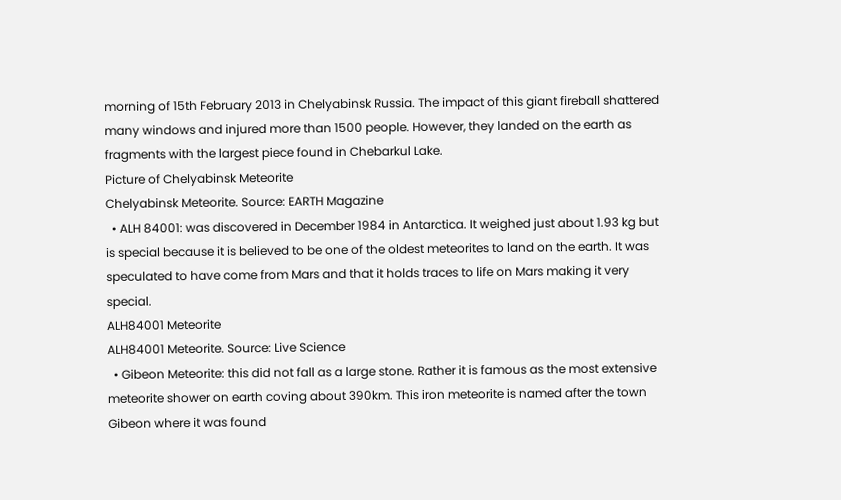morning of 15th February 2013 in Chelyabinsk Russia. The impact of this giant fireball shattered many windows and injured more than 1500 people. However, they landed on the earth as fragments with the largest piece found in Chebarkul Lake.
Picture of Chelyabinsk Meteorite
Chelyabinsk Meteorite. Source: EARTH Magazine
  • ALH 84001: was discovered in December 1984 in Antarctica. It weighed just about 1.93 kg but is special because it is believed to be one of the oldest meteorites to land on the earth. It was speculated to have come from Mars and that it holds traces to life on Mars making it very special.
ALH84001 Meteorite
ALH84001 Meteorite. Source: Live Science
  • Gibeon Meteorite: this did not fall as a large stone. Rather it is famous as the most extensive meteorite shower on earth coving about 390km. This iron meteorite is named after the town Gibeon where it was found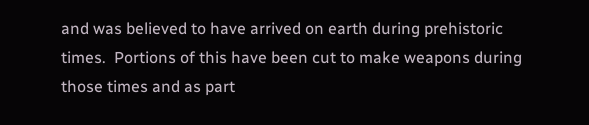and was believed to have arrived on earth during prehistoric times.  Portions of this have been cut to make weapons during those times and as part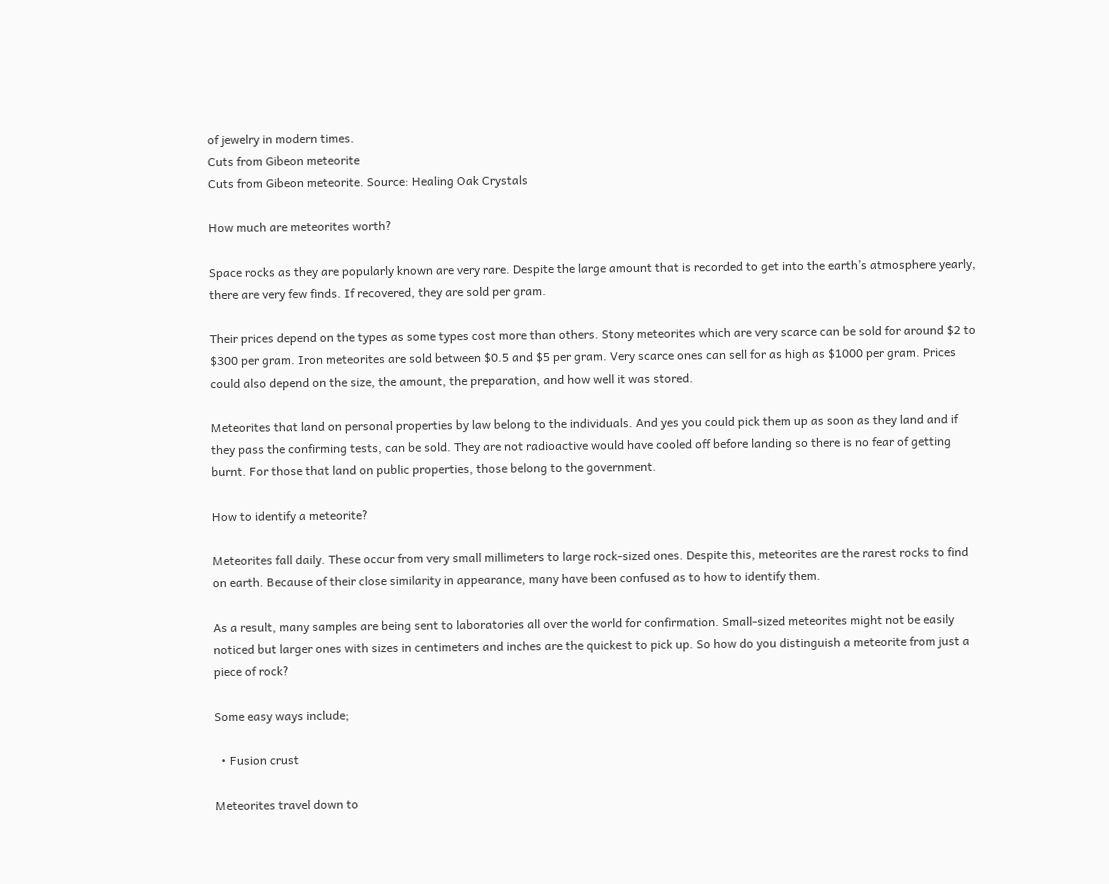of jewelry in modern times.
Cuts from Gibeon meteorite
Cuts from Gibeon meteorite. Source: Healing Oak Crystals

How much are meteorites worth?

Space rocks as they are popularly known are very rare. Despite the large amount that is recorded to get into the earth’s atmosphere yearly, there are very few finds. If recovered, they are sold per gram.

Their prices depend on the types as some types cost more than others. Stony meteorites which are very scarce can be sold for around $2 to $300 per gram. Iron meteorites are sold between $0.5 and $5 per gram. Very scarce ones can sell for as high as $1000 per gram. Prices could also depend on the size, the amount, the preparation, and how well it was stored.

Meteorites that land on personal properties by law belong to the individuals. And yes you could pick them up as soon as they land and if they pass the confirming tests, can be sold. They are not radioactive would have cooled off before landing so there is no fear of getting burnt. For those that land on public properties, those belong to the government.

How to identify a meteorite?

Meteorites fall daily. These occur from very small millimeters to large rock-sized ones. Despite this, meteorites are the rarest rocks to find on earth. Because of their close similarity in appearance, many have been confused as to how to identify them.

As a result, many samples are being sent to laboratories all over the world for confirmation. Small-sized meteorites might not be easily noticed but larger ones with sizes in centimeters and inches are the quickest to pick up. So how do you distinguish a meteorite from just a piece of rock?

Some easy ways include;

  • Fusion crust

Meteorites travel down to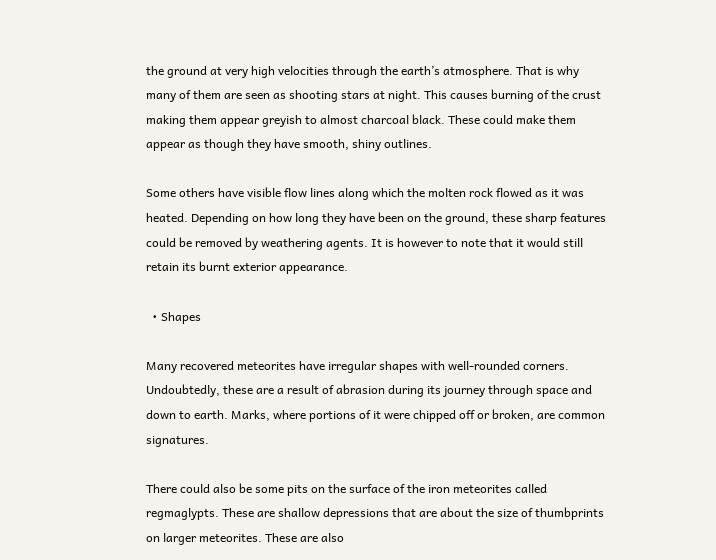the ground at very high velocities through the earth’s atmosphere. That is why many of them are seen as shooting stars at night. This causes burning of the crust making them appear greyish to almost charcoal black. These could make them appear as though they have smooth, shiny outlines.

Some others have visible flow lines along which the molten rock flowed as it was heated. Depending on how long they have been on the ground, these sharp features could be removed by weathering agents. It is however to note that it would still retain its burnt exterior appearance.

  • Shapes

Many recovered meteorites have irregular shapes with well-rounded corners. Undoubtedly, these are a result of abrasion during its journey through space and down to earth. Marks, where portions of it were chipped off or broken, are common signatures.

There could also be some pits on the surface of the iron meteorites called regmaglypts. These are shallow depressions that are about the size of thumbprints on larger meteorites. These are also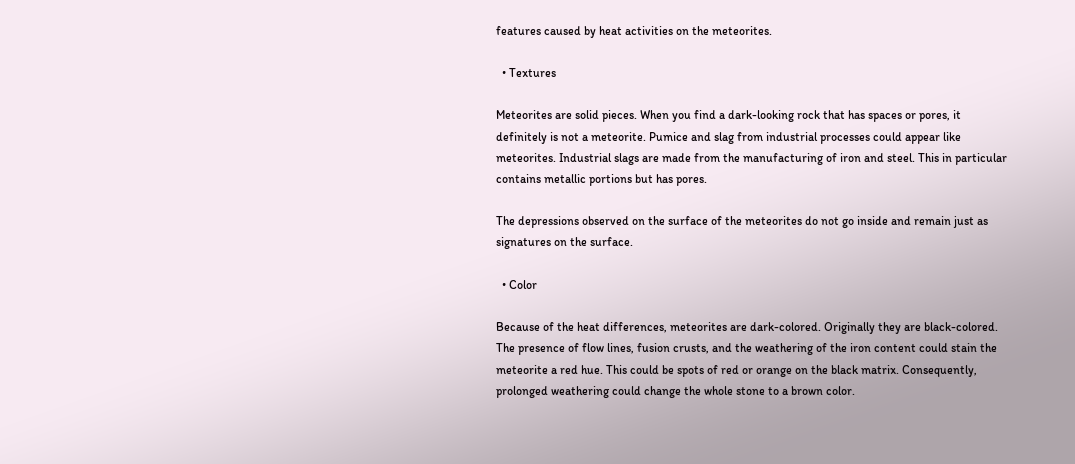features caused by heat activities on the meteorites.

  • Textures

Meteorites are solid pieces. When you find a dark-looking rock that has spaces or pores, it definitely is not a meteorite. Pumice and slag from industrial processes could appear like meteorites. Industrial slags are made from the manufacturing of iron and steel. This in particular contains metallic portions but has pores.

The depressions observed on the surface of the meteorites do not go inside and remain just as signatures on the surface.

  • Color

Because of the heat differences, meteorites are dark-colored. Originally they are black-colored. The presence of flow lines, fusion crusts, and the weathering of the iron content could stain the meteorite a red hue. This could be spots of red or orange on the black matrix. Consequently, prolonged weathering could change the whole stone to a brown color.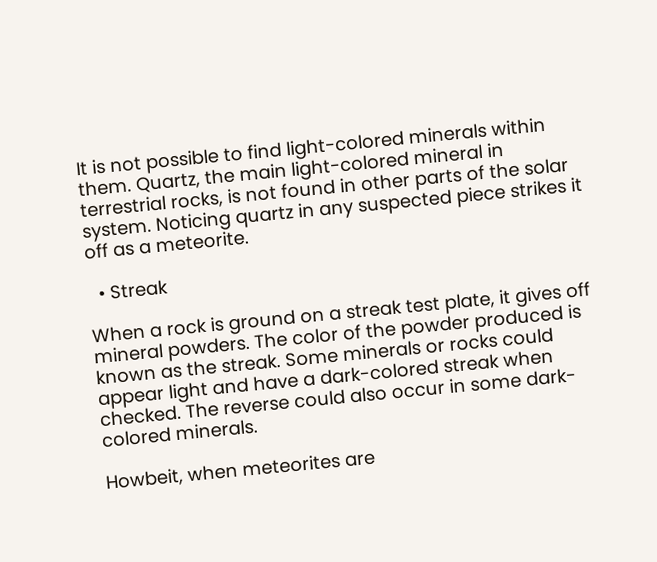It is not possible to find light-colored minerals within them. Quartz, the main light-colored mineral in terrestrial rocks, is not found in other parts of the solar system. Noticing quartz in any suspected piece strikes it off as a meteorite.

  • Streak

When a rock is ground on a streak test plate, it gives off mineral powders. The color of the powder produced is known as the streak. Some minerals or rocks could appear light and have a dark-colored streak when checked. The reverse could also occur in some dark-colored minerals.

Howbeit, when meteorites are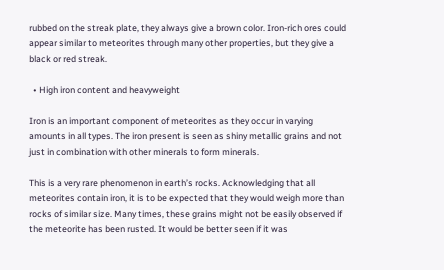rubbed on the streak plate, they always give a brown color. Iron-rich ores could appear similar to meteorites through many other properties, but they give a black or red streak.

  • High iron content and heavyweight

Iron is an important component of meteorites as they occur in varying amounts in all types. The iron present is seen as shiny metallic grains and not just in combination with other minerals to form minerals.

This is a very rare phenomenon in earth’s rocks. Acknowledging that all meteorites contain iron, it is to be expected that they would weigh more than rocks of similar size. Many times, these grains might not be easily observed if the meteorite has been rusted. It would be better seen if it was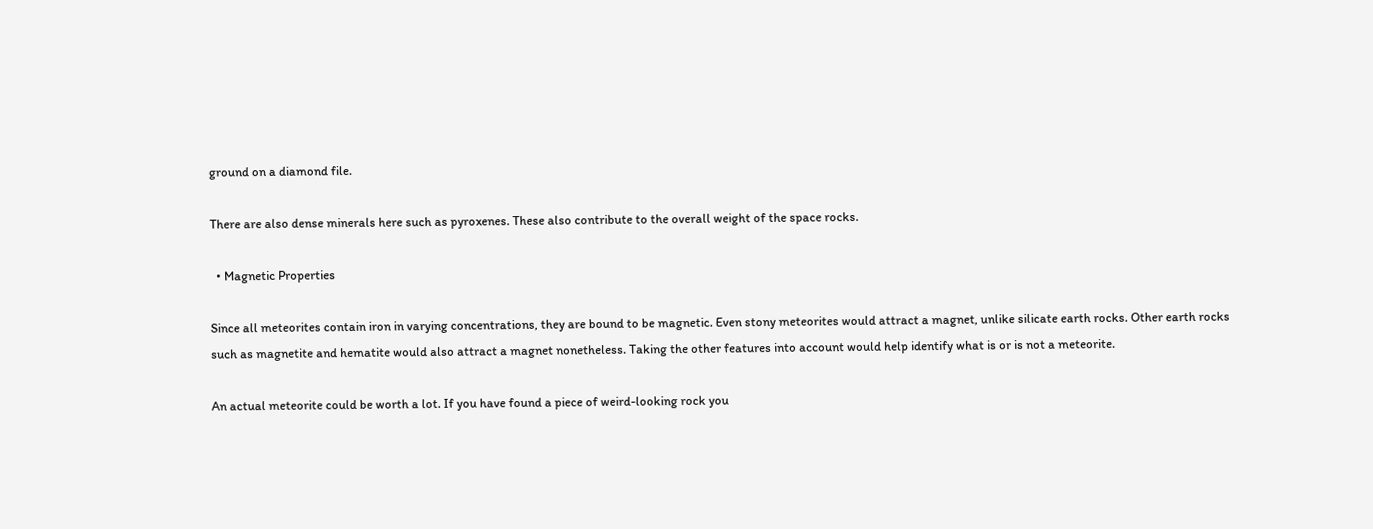ground on a diamond file.

There are also dense minerals here such as pyroxenes. These also contribute to the overall weight of the space rocks.

  • Magnetic Properties

Since all meteorites contain iron in varying concentrations, they are bound to be magnetic. Even stony meteorites would attract a magnet, unlike silicate earth rocks. Other earth rocks such as magnetite and hematite would also attract a magnet nonetheless. Taking the other features into account would help identify what is or is not a meteorite.

An actual meteorite could be worth a lot. If you have found a piece of weird-looking rock you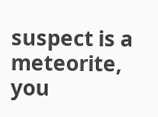suspect is a meteorite, you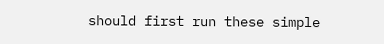should first run these simple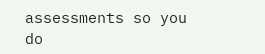assessments so you do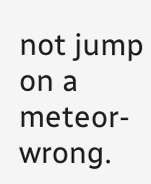not jump on a meteor-wrong.